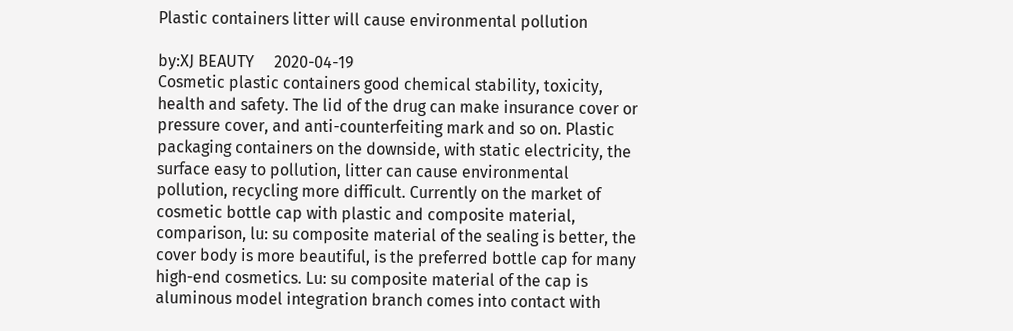Plastic containers litter will cause environmental pollution

by:XJ BEAUTY     2020-04-19
Cosmetic plastic containers good chemical stability, toxicity, health and safety. The lid of the drug can make insurance cover or pressure cover, and anti-counterfeiting mark and so on. Plastic packaging containers on the downside, with static electricity, the surface easy to pollution, litter can cause environmental pollution, recycling more difficult. Currently on the market of cosmetic bottle cap with plastic and composite material, comparison, lu: su composite material of the sealing is better, the cover body is more beautiful, is the preferred bottle cap for many high-end cosmetics. Lu: su composite material of the cap is aluminous model integration branch comes into contact with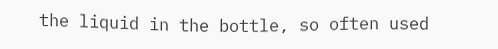the liquid in the bottle, so often used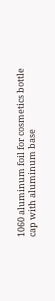1060 aluminum foil for cosmetics bottle cap with aluminum base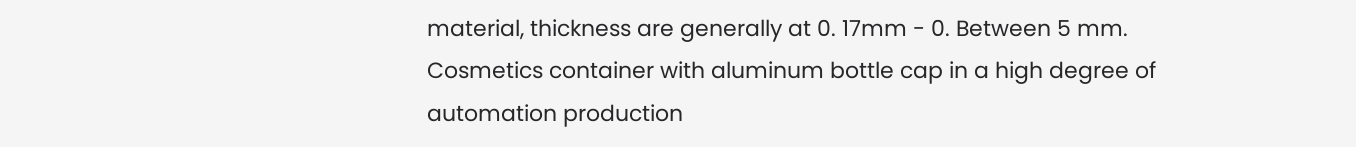material, thickness are generally at 0. 17mm - 0. Between 5 mm. Cosmetics container with aluminum bottle cap in a high degree of automation production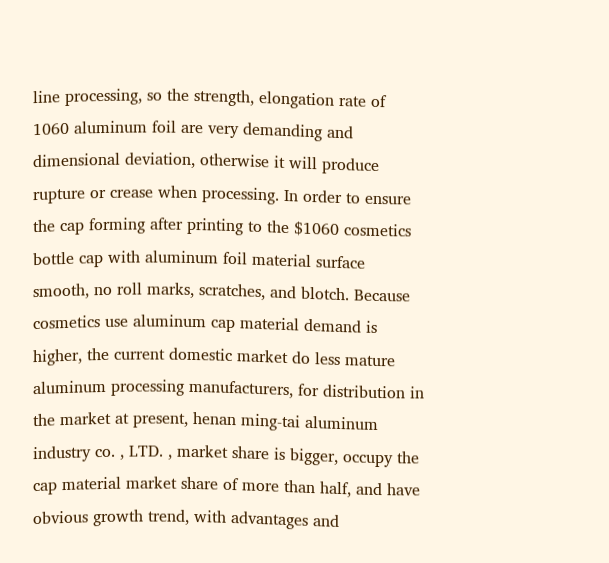line processing, so the strength, elongation rate of 1060 aluminum foil are very demanding and dimensional deviation, otherwise it will produce rupture or crease when processing. In order to ensure the cap forming after printing to the $1060 cosmetics bottle cap with aluminum foil material surface smooth, no roll marks, scratches, and blotch. Because cosmetics use aluminum cap material demand is higher, the current domestic market do less mature aluminum processing manufacturers, for distribution in the market at present, henan ming-tai aluminum industry co. , LTD. , market share is bigger, occupy the cap material market share of more than half, and have obvious growth trend, with advantages and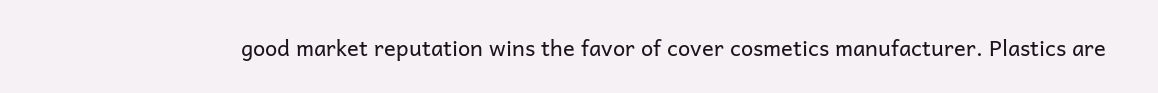good market reputation wins the favor of cover cosmetics manufacturer. Plastics are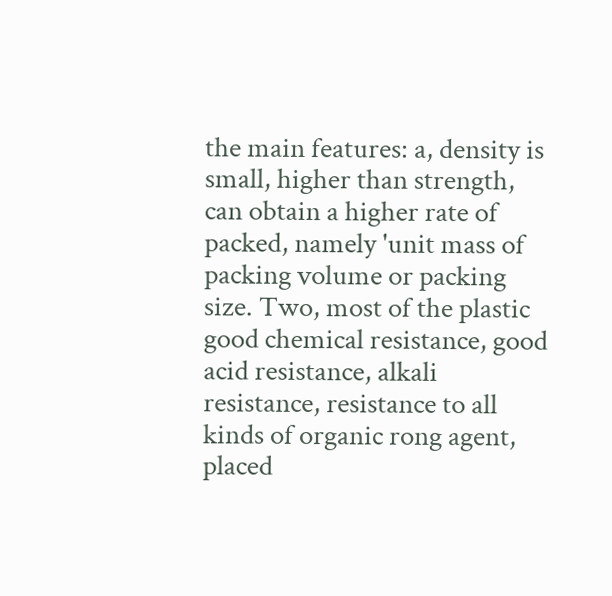the main features: a, density is small, higher than strength, can obtain a higher rate of packed, namely 'unit mass of packing volume or packing size. Two, most of the plastic good chemical resistance, good acid resistance, alkali resistance, resistance to all kinds of organic rong agent, placed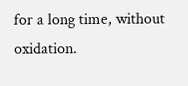for a long time, without oxidation.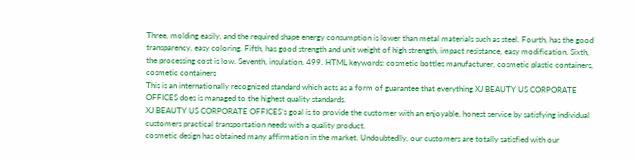Three, molding easily, and the required shape energy consumption is lower than metal materials such as steel. Fourth, has the good transparency, easy coloring. Fifth, has good strength and unit weight of high strength, impact resistance, easy modification. Sixth, the processing cost is low. Seventh, insulation. 499. HTML keywords: cosmetic bottles manufacturer, cosmetic plastic containers, cosmetic containers
This is an internationally recognized standard which acts as a form of guarantee that everything XJ BEAUTY US CORPORATE OFFICES does is managed to the highest quality standards.
XJ BEAUTY US CORPORATE OFFICES’s goal is to provide the customer with an enjoyable, honest service by satisfying individual customers practical transportation needs with a quality product.
cosmetic design has obtained many affirmation in the market. Undoubtedlly, our customers are totally satisfied with our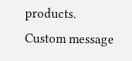products.
Custom message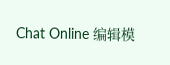Chat Online 编辑模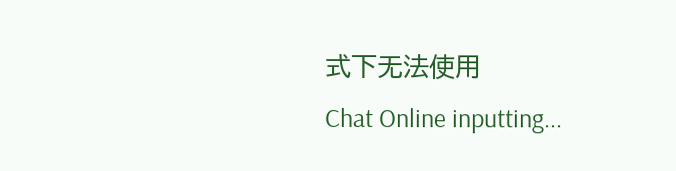式下无法使用
Chat Online inputting...